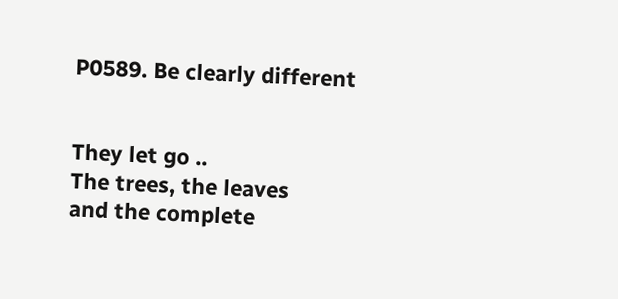P0589. Be clearly different


They let go ..
The trees, the leaves
and the complete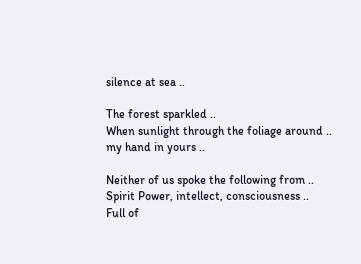silence at sea ..

The forest sparkled ..
When sunlight through the foliage around ..
my hand in yours ..

Neither of us spoke the following from ..
Spirit Power, intellect, consciousness ..
Full of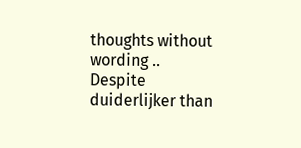thoughts without wording ..
Despite duiderlijker than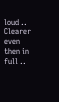loud ..
Clearer even then in full ..